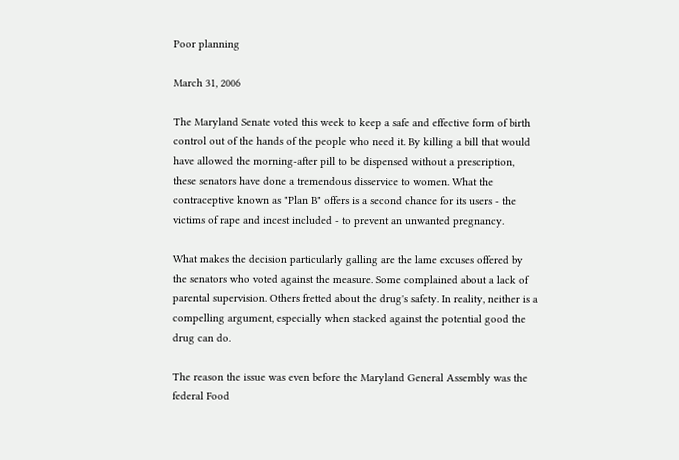Poor planning

March 31, 2006

The Maryland Senate voted this week to keep a safe and effective form of birth control out of the hands of the people who need it. By killing a bill that would have allowed the morning-after pill to be dispensed without a prescription, these senators have done a tremendous disservice to women. What the contraceptive known as "Plan B" offers is a second chance for its users - the victims of rape and incest included - to prevent an unwanted pregnancy.

What makes the decision particularly galling are the lame excuses offered by the senators who voted against the measure. Some complained about a lack of parental supervision. Others fretted about the drug's safety. In reality, neither is a compelling argument, especially when stacked against the potential good the drug can do.

The reason the issue was even before the Maryland General Assembly was the federal Food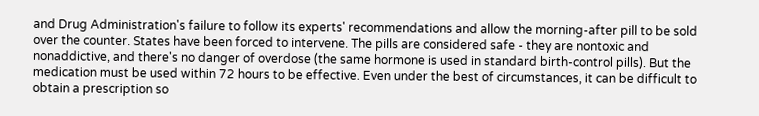and Drug Administration's failure to follow its experts' recommendations and allow the morning-after pill to be sold over the counter. States have been forced to intervene. The pills are considered safe - they are nontoxic and nonaddictive, and there's no danger of overdose (the same hormone is used in standard birth-control pills). But the medication must be used within 72 hours to be effective. Even under the best of circumstances, it can be difficult to obtain a prescription so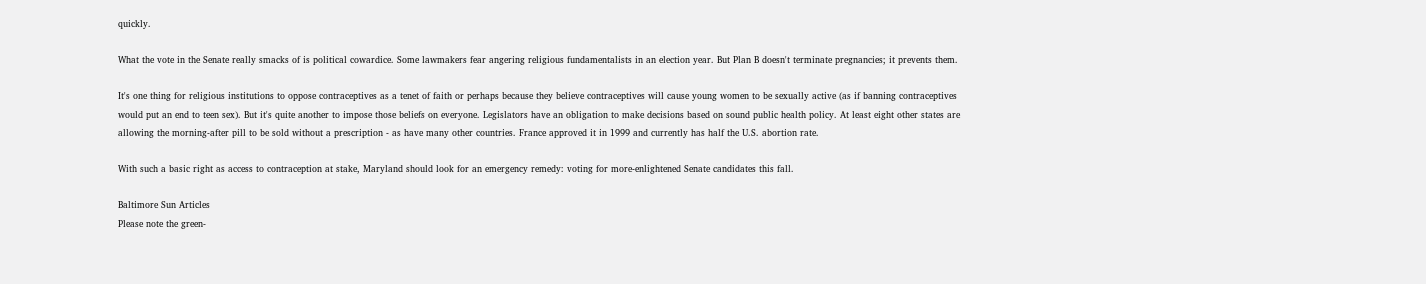quickly.

What the vote in the Senate really smacks of is political cowardice. Some lawmakers fear angering religious fundamentalists in an election year. But Plan B doesn't terminate pregnancies; it prevents them.

It's one thing for religious institutions to oppose contraceptives as a tenet of faith or perhaps because they believe contraceptives will cause young women to be sexually active (as if banning contraceptives would put an end to teen sex). But it's quite another to impose those beliefs on everyone. Legislators have an obligation to make decisions based on sound public health policy. At least eight other states are allowing the morning-after pill to be sold without a prescription - as have many other countries. France approved it in 1999 and currently has half the U.S. abortion rate.

With such a basic right as access to contraception at stake, Maryland should look for an emergency remedy: voting for more-enlightened Senate candidates this fall.

Baltimore Sun Articles
Please note the green-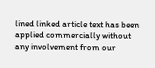lined linked article text has been applied commercially without any involvement from our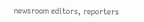newsroom editors, reporters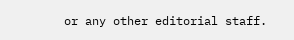or any other editorial staff.